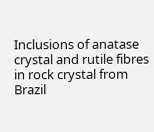Inclusions of anatase crystal and rutile fibres in rock crystal from Brazil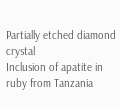Partially etched diamond crystal
Inclusion of apatite in ruby from Tanzania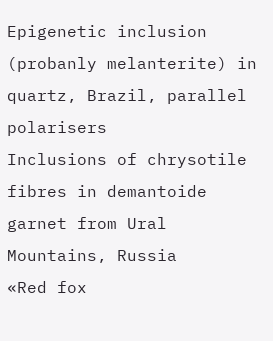Epigenetic inclusion (probanly melanterite) in quartz, Brazil, parallel polarisers
Inclusions of chrysotile fibres in demantoide garnet from Ural Mountains, Russia
«Red fox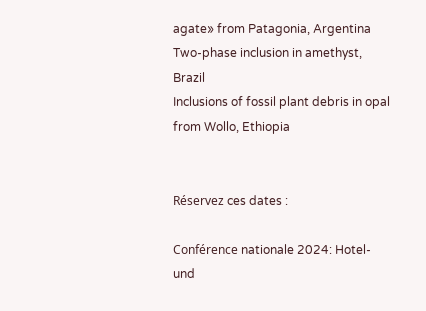agate» from Patagonia, Argentina
Two-phase inclusion in amethyst, Brazil
Inclusions of fossil plant debris in opal from Wollo, Ethiopia


Réservez ces dates :

Conférence nationale 2024: Hotel- und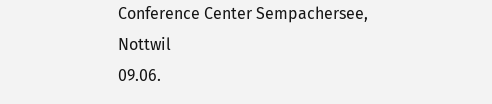Conference Center Sempachersee, Nottwil
09.06.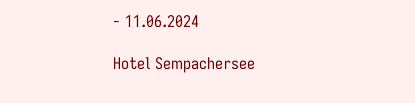- 11.06.2024

Hotel Sempachersee